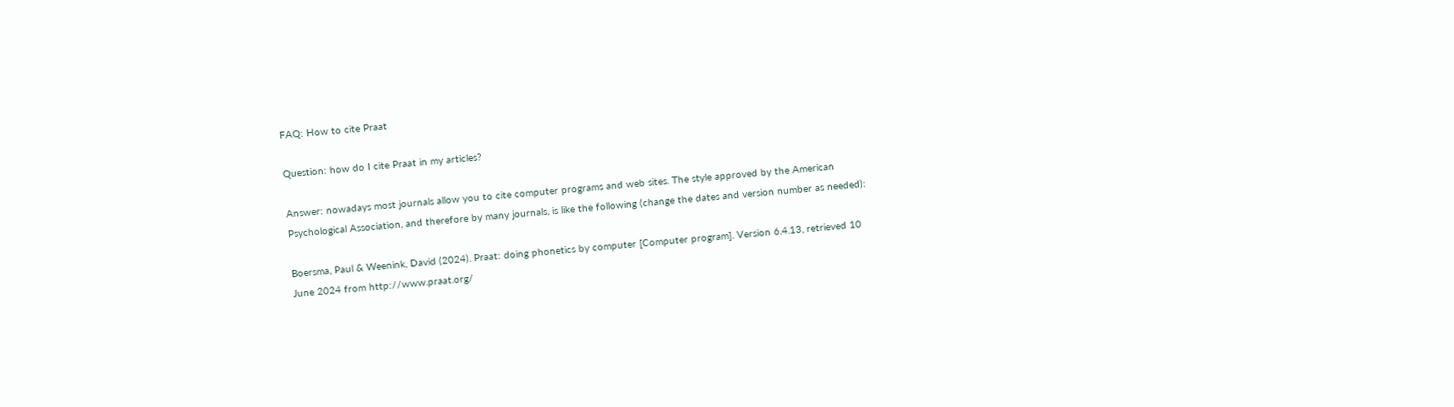FAQ: How to cite Praat

Question: how do I cite Praat in my articles?

Answer: nowadays most journals allow you to cite computer programs and web sites. The style approved by the American Psychological Association, and therefore by many journals, is like the following (change the dates and version number as needed):

Boersma, Paul & Weenink, David (2024). Praat: doing phonetics by computer [Computer program]. Version 6.4.13, retrieved 10 June 2024 from http://www.praat.org/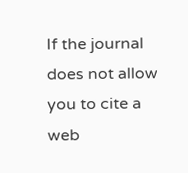If the journal does not allow you to cite a web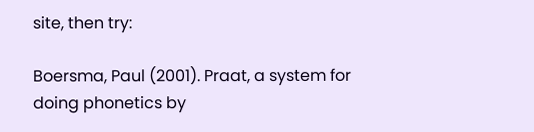site, then try:

Boersma, Paul (2001). Praat, a system for doing phonetics by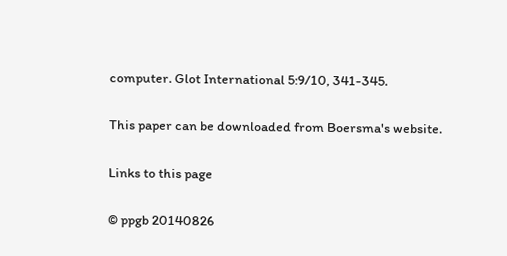computer. Glot International 5:9/10, 341-345.

This paper can be downloaded from Boersma's website.

Links to this page

© ppgb 20140826